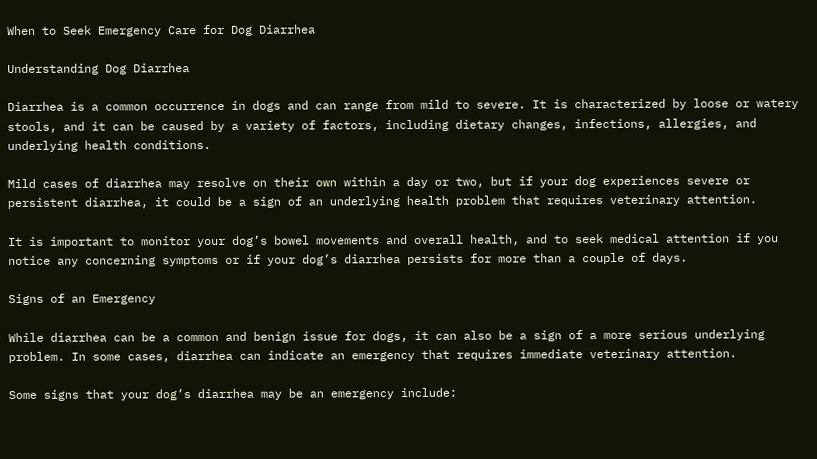When to Seek Emergency Care for Dog Diarrhea

Understanding Dog Diarrhea

Diarrhea is a common occurrence in dogs and can range from mild to severe. It is characterized by loose or watery stools, and it can be caused by a variety of factors, including dietary changes, infections, allergies, and underlying health conditions.

Mild cases of diarrhea may resolve on their own within a day or two, but if your dog experiences severe or persistent diarrhea, it could be a sign of an underlying health problem that requires veterinary attention.

It is important to monitor your dog’s bowel movements and overall health, and to seek medical attention if you notice any concerning symptoms or if your dog’s diarrhea persists for more than a couple of days.

Signs of an Emergency

While diarrhea can be a common and benign issue for dogs, it can also be a sign of a more serious underlying problem. In some cases, diarrhea can indicate an emergency that requires immediate veterinary attention.

Some signs that your dog’s diarrhea may be an emergency include: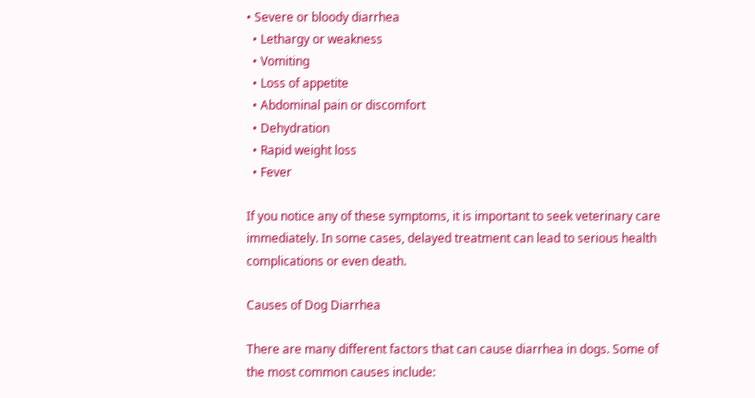• Severe or bloody diarrhea
  • Lethargy or weakness
  • Vomiting
  • Loss of appetite
  • Abdominal pain or discomfort
  • Dehydration
  • Rapid weight loss
  • Fever

If you notice any of these symptoms, it is important to seek veterinary care immediately. In some cases, delayed treatment can lead to serious health complications or even death.

Causes of Dog Diarrhea

There are many different factors that can cause diarrhea in dogs. Some of the most common causes include: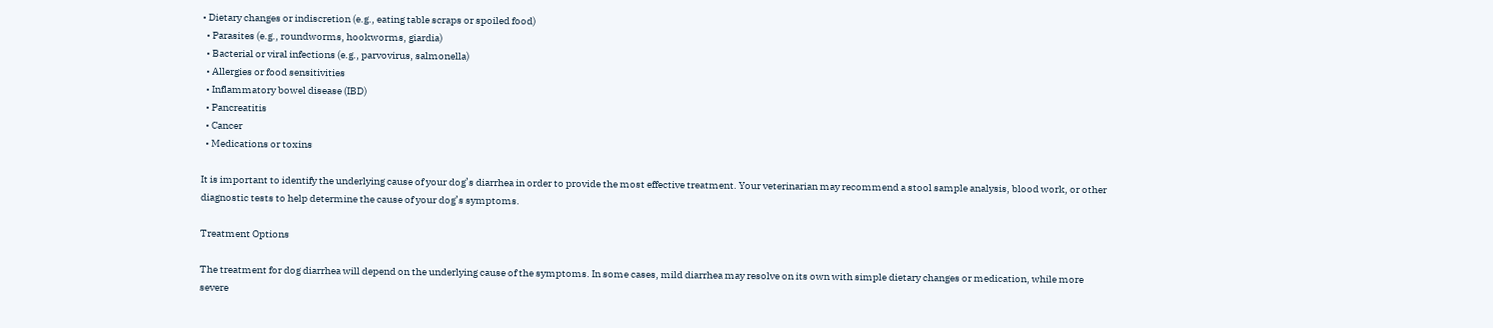• Dietary changes or indiscretion (e.g., eating table scraps or spoiled food)
  • Parasites (e.g., roundworms, hookworms, giardia)
  • Bacterial or viral infections (e.g., parvovirus, salmonella)
  • Allergies or food sensitivities
  • Inflammatory bowel disease (IBD)
  • Pancreatitis
  • Cancer
  • Medications or toxins

It is important to identify the underlying cause of your dog’s diarrhea in order to provide the most effective treatment. Your veterinarian may recommend a stool sample analysis, blood work, or other diagnostic tests to help determine the cause of your dog’s symptoms.

Treatment Options

The treatment for dog diarrhea will depend on the underlying cause of the symptoms. In some cases, mild diarrhea may resolve on its own with simple dietary changes or medication, while more severe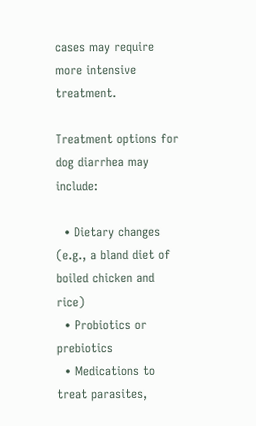cases may require more intensive treatment.

Treatment options for dog diarrhea may include:

  • Dietary changes (e.g., a bland diet of boiled chicken and rice)
  • Probiotics or prebiotics
  • Medications to treat parasites,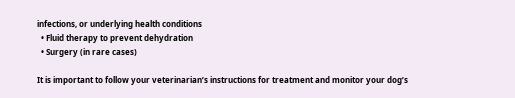infections, or underlying health conditions
  • Fluid therapy to prevent dehydration
  • Surgery (in rare cases)

It is important to follow your veterinarian’s instructions for treatment and monitor your dog’s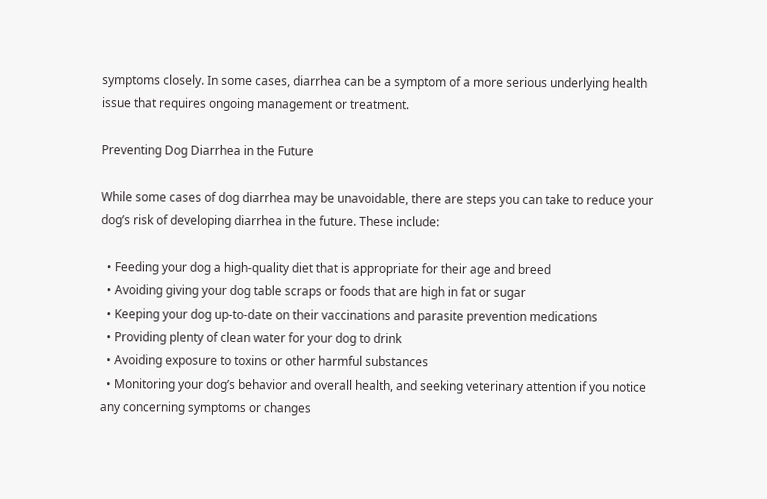symptoms closely. In some cases, diarrhea can be a symptom of a more serious underlying health issue that requires ongoing management or treatment.

Preventing Dog Diarrhea in the Future

While some cases of dog diarrhea may be unavoidable, there are steps you can take to reduce your dog’s risk of developing diarrhea in the future. These include:

  • Feeding your dog a high-quality diet that is appropriate for their age and breed
  • Avoiding giving your dog table scraps or foods that are high in fat or sugar
  • Keeping your dog up-to-date on their vaccinations and parasite prevention medications
  • Providing plenty of clean water for your dog to drink
  • Avoiding exposure to toxins or other harmful substances
  • Monitoring your dog’s behavior and overall health, and seeking veterinary attention if you notice any concerning symptoms or changes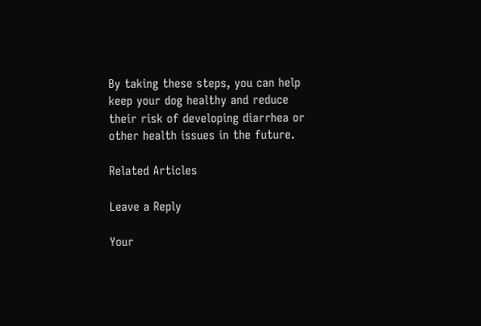By taking these steps, you can help keep your dog healthy and reduce their risk of developing diarrhea or other health issues in the future.

Related Articles

Leave a Reply

Your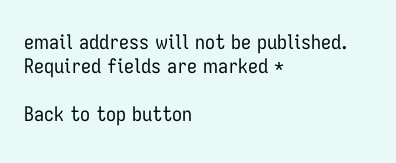email address will not be published. Required fields are marked *

Back to top button